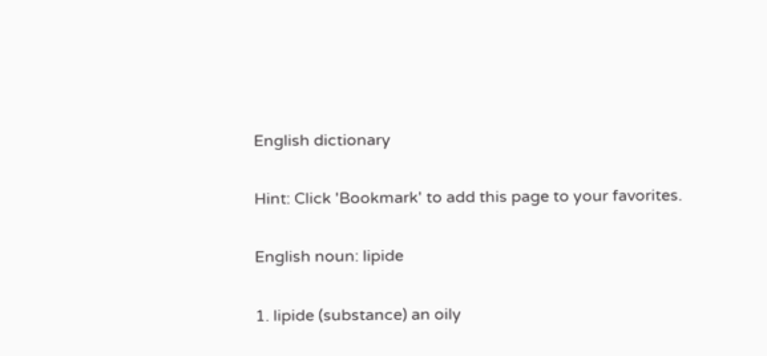English dictionary

Hint: Click 'Bookmark' to add this page to your favorites.

English noun: lipide

1. lipide (substance) an oily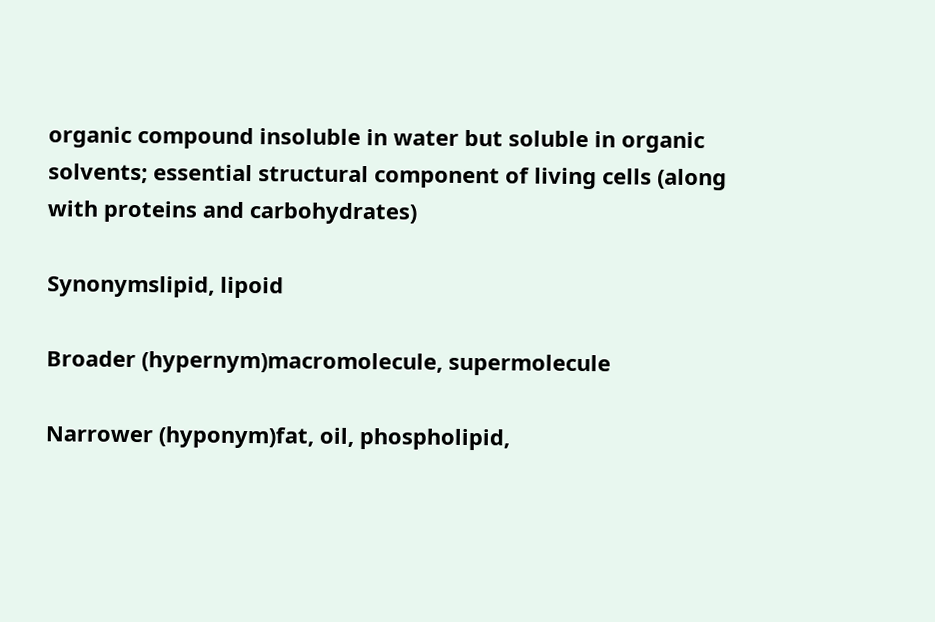organic compound insoluble in water but soluble in organic solvents; essential structural component of living cells (along with proteins and carbohydrates)

Synonymslipid, lipoid

Broader (hypernym)macromolecule, supermolecule

Narrower (hyponym)fat, oil, phospholipid,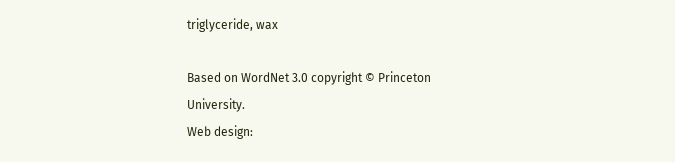triglyceride, wax

Based on WordNet 3.0 copyright © Princeton University.
Web design: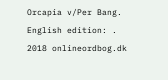Orcapia v/Per Bang. English edition: .
2018 onlineordbog.dk